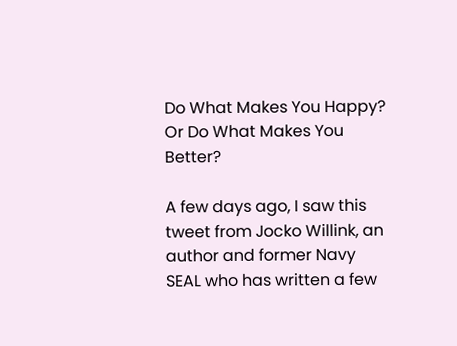Do What Makes You Happy? Or Do What Makes You Better?

A few days ago, I saw this tweet from Jocko Willink, an author and former Navy SEAL who has written a few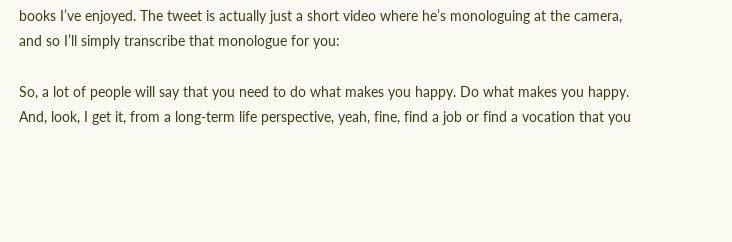books I’ve enjoyed. The tweet is actually just a short video where he’s monologuing at the camera, and so I’ll simply transcribe that monologue for you:

So, a lot of people will say that you need to do what makes you happy. Do what makes you happy. And, look, I get it, from a long-term life perspective, yeah, fine, find a job or find a vocation that you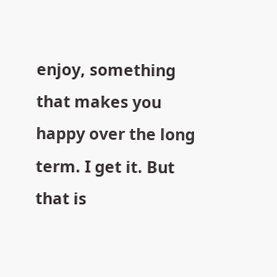enjoy, something that makes you happy over the long term. I get it. But that is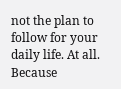not the plan to follow for your daily life. At all. Because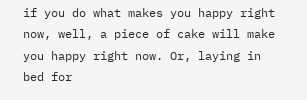if you do what makes you happy right now, well, a piece of cake will make you happy right now. Or, laying in bed for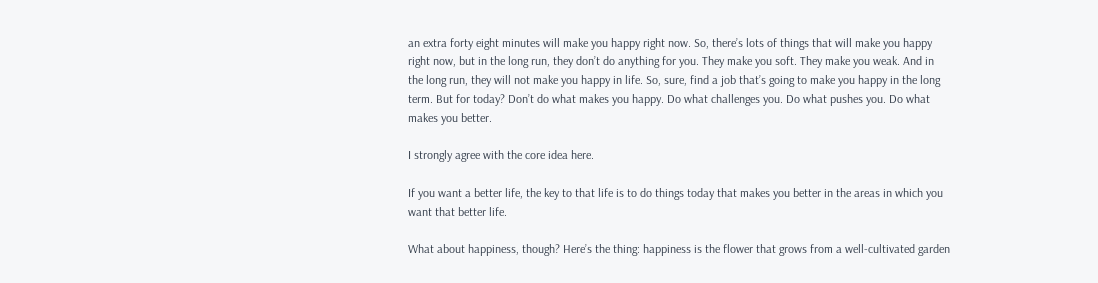an extra forty eight minutes will make you happy right now. So, there’s lots of things that will make you happy right now, but in the long run, they don’t do anything for you. They make you soft. They make you weak. And in the long run, they will not make you happy in life. So, sure, find a job that’s going to make you happy in the long term. But for today? Don’t do what makes you happy. Do what challenges you. Do what pushes you. Do what makes you better.

I strongly agree with the core idea here.

If you want a better life, the key to that life is to do things today that makes you better in the areas in which you want that better life.

What about happiness, though? Here’s the thing: happiness is the flower that grows from a well-cultivated garden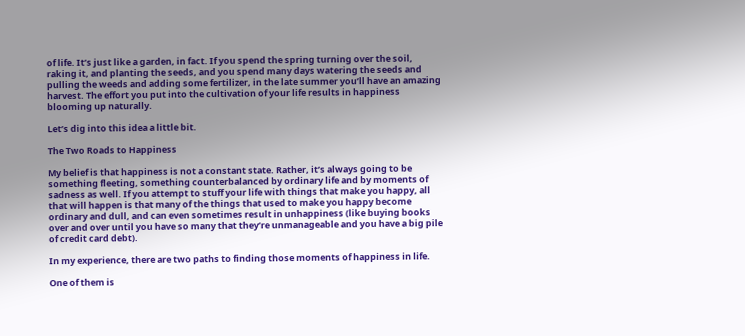of life. It’s just like a garden, in fact. If you spend the spring turning over the soil, raking it, and planting the seeds, and you spend many days watering the seeds and pulling the weeds and adding some fertilizer, in the late summer you’ll have an amazing harvest. The effort you put into the cultivation of your life results in happiness blooming up naturally.

Let’s dig into this idea a little bit.

The Two Roads to Happiness

My belief is that happiness is not a constant state. Rather, it’s always going to be something fleeting, something counterbalanced by ordinary life and by moments of sadness as well. If you attempt to stuff your life with things that make you happy, all that will happen is that many of the things that used to make you happy become ordinary and dull, and can even sometimes result in unhappiness (like buying books over and over until you have so many that they’re unmanageable and you have a big pile of credit card debt).

In my experience, there are two paths to finding those moments of happiness in life.

One of them is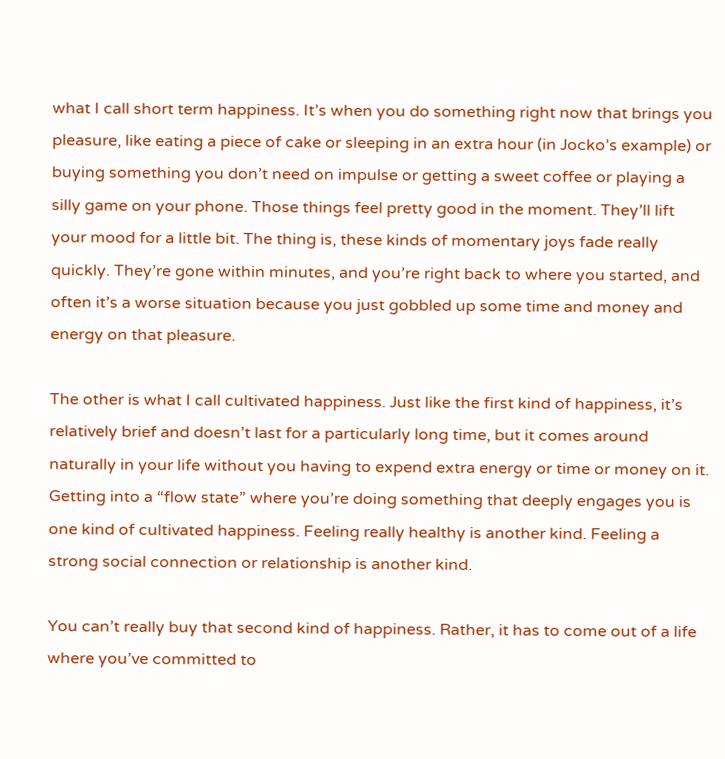what I call short term happiness. It’s when you do something right now that brings you pleasure, like eating a piece of cake or sleeping in an extra hour (in Jocko’s example) or buying something you don’t need on impulse or getting a sweet coffee or playing a silly game on your phone. Those things feel pretty good in the moment. They’ll lift your mood for a little bit. The thing is, these kinds of momentary joys fade really quickly. They’re gone within minutes, and you’re right back to where you started, and often it’s a worse situation because you just gobbled up some time and money and energy on that pleasure.

The other is what I call cultivated happiness. Just like the first kind of happiness, it’s relatively brief and doesn’t last for a particularly long time, but it comes around naturally in your life without you having to expend extra energy or time or money on it. Getting into a “flow state” where you’re doing something that deeply engages you is one kind of cultivated happiness. Feeling really healthy is another kind. Feeling a strong social connection or relationship is another kind.

You can’t really buy that second kind of happiness. Rather, it has to come out of a life where you’ve committed to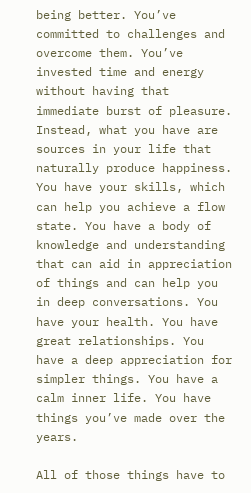being better. You’ve committed to challenges and overcome them. You’ve invested time and energy without having that immediate burst of pleasure. Instead, what you have are sources in your life that naturally produce happiness. You have your skills, which can help you achieve a flow state. You have a body of knowledge and understanding that can aid in appreciation of things and can help you in deep conversations. You have your health. You have great relationships. You have a deep appreciation for simpler things. You have a calm inner life. You have things you’ve made over the years.

All of those things have to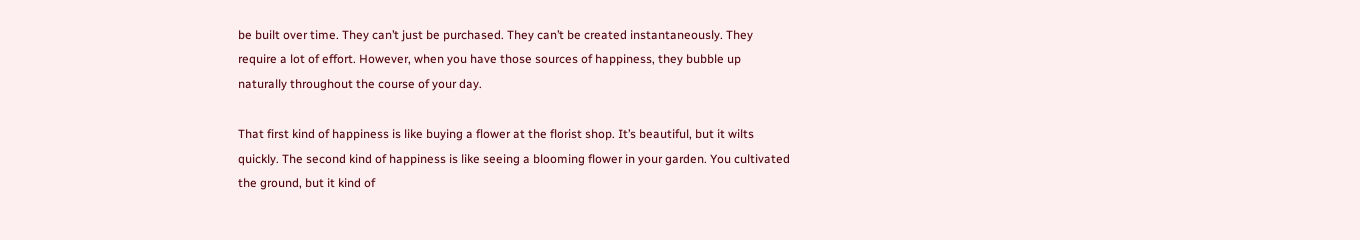be built over time. They can’t just be purchased. They can’t be created instantaneously. They require a lot of effort. However, when you have those sources of happiness, they bubble up naturally throughout the course of your day.

That first kind of happiness is like buying a flower at the florist shop. It’s beautiful, but it wilts quickly. The second kind of happiness is like seeing a blooming flower in your garden. You cultivated the ground, but it kind of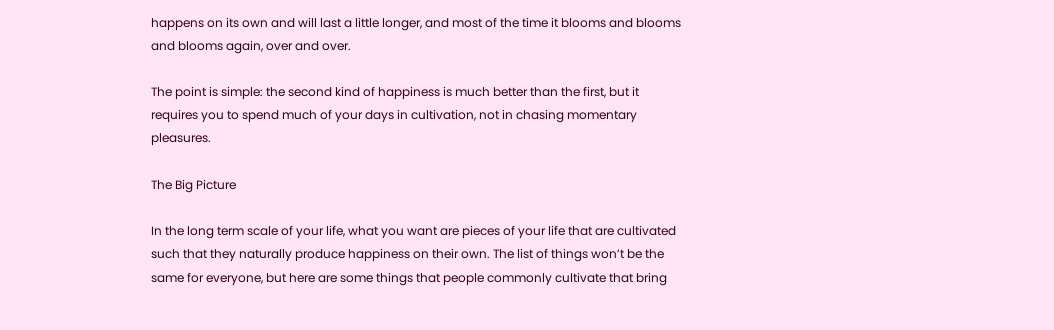happens on its own and will last a little longer, and most of the time it blooms and blooms and blooms again, over and over.

The point is simple: the second kind of happiness is much better than the first, but it requires you to spend much of your days in cultivation, not in chasing momentary pleasures.

The Big Picture

In the long term scale of your life, what you want are pieces of your life that are cultivated such that they naturally produce happiness on their own. The list of things won’t be the same for everyone, but here are some things that people commonly cultivate that bring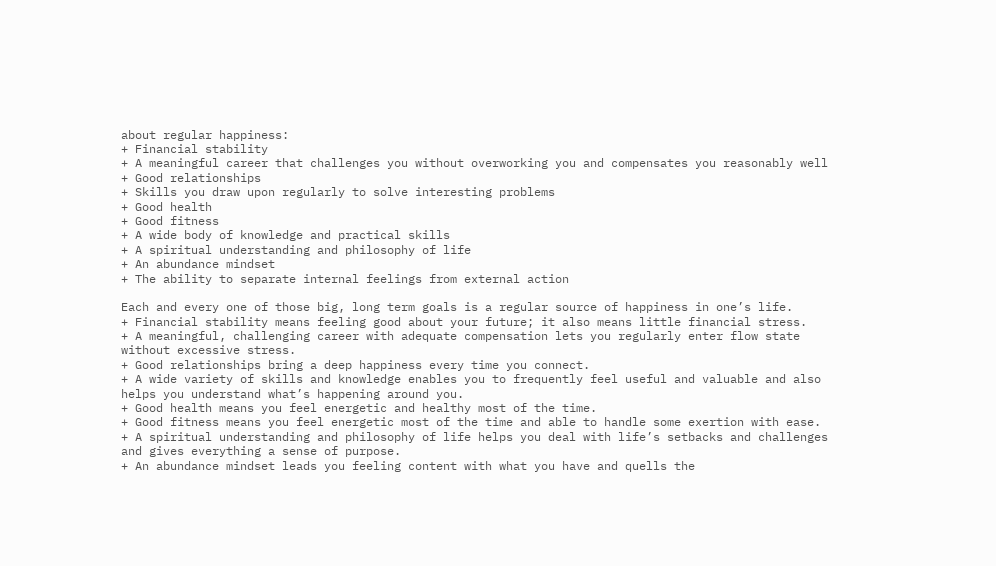about regular happiness:
+ Financial stability
+ A meaningful career that challenges you without overworking you and compensates you reasonably well
+ Good relationships
+ Skills you draw upon regularly to solve interesting problems
+ Good health
+ Good fitness
+ A wide body of knowledge and practical skills
+ A spiritual understanding and philosophy of life
+ An abundance mindset
+ The ability to separate internal feelings from external action

Each and every one of those big, long term goals is a regular source of happiness in one’s life.
+ Financial stability means feeling good about your future; it also means little financial stress.
+ A meaningful, challenging career with adequate compensation lets you regularly enter flow state without excessive stress.
+ Good relationships bring a deep happiness every time you connect.
+ A wide variety of skills and knowledge enables you to frequently feel useful and valuable and also helps you understand what’s happening around you.
+ Good health means you feel energetic and healthy most of the time.
+ Good fitness means you feel energetic most of the time and able to handle some exertion with ease.
+ A spiritual understanding and philosophy of life helps you deal with life’s setbacks and challenges and gives everything a sense of purpose.
+ An abundance mindset leads you feeling content with what you have and quells the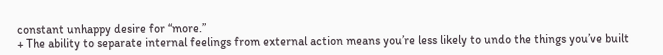constant unhappy desire for “more.”
+ The ability to separate internal feelings from external action means you’re less likely to undo the things you’ve built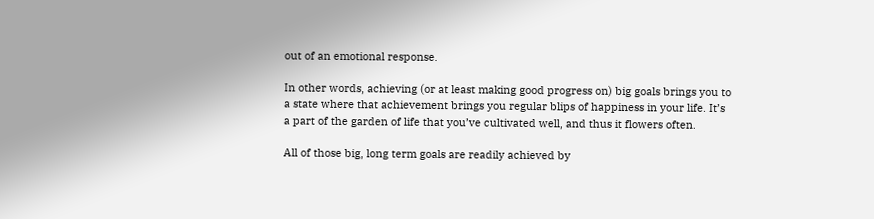out of an emotional response.

In other words, achieving (or at least making good progress on) big goals brings you to a state where that achievement brings you regular blips of happiness in your life. It’s a part of the garden of life that you’ve cultivated well, and thus it flowers often.

All of those big, long term goals are readily achieved by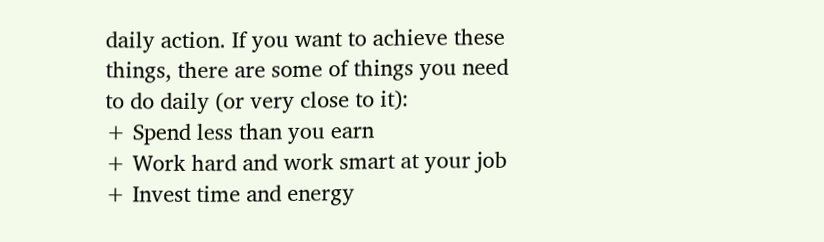daily action. If you want to achieve these things, there are some of things you need to do daily (or very close to it):
+ Spend less than you earn
+ Work hard and work smart at your job
+ Invest time and energy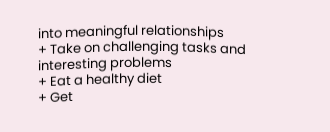into meaningful relationships
+ Take on challenging tasks and interesting problems
+ Eat a healthy diet
+ Get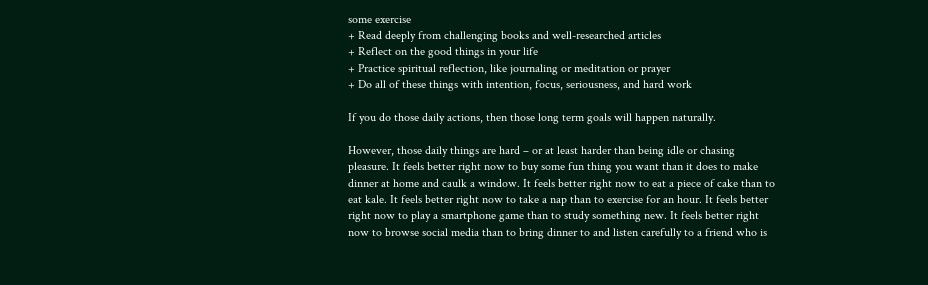some exercise
+ Read deeply from challenging books and well-researched articles
+ Reflect on the good things in your life
+ Practice spiritual reflection, like journaling or meditation or prayer
+ Do all of these things with intention, focus, seriousness, and hard work

If you do those daily actions, then those long term goals will happen naturally.

However, those daily things are hard – or at least harder than being idle or chasing pleasure. It feels better right now to buy some fun thing you want than it does to make dinner at home and caulk a window. It feels better right now to eat a piece of cake than to eat kale. It feels better right now to take a nap than to exercise for an hour. It feels better right now to play a smartphone game than to study something new. It feels better right now to browse social media than to bring dinner to and listen carefully to a friend who is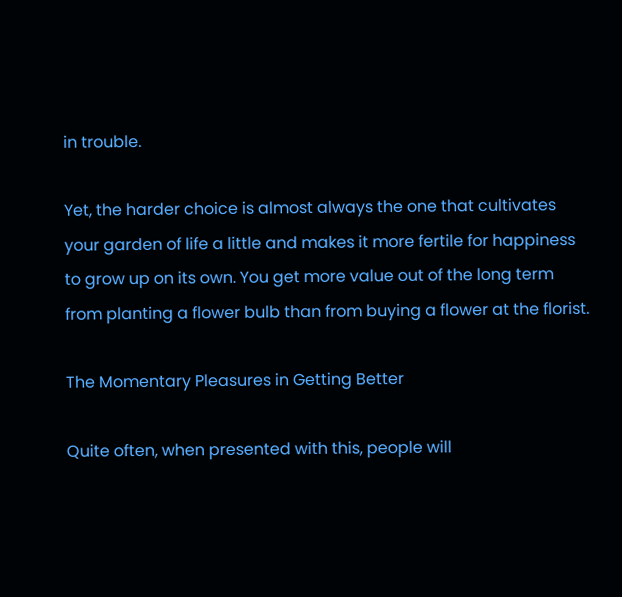in trouble.

Yet, the harder choice is almost always the one that cultivates your garden of life a little and makes it more fertile for happiness to grow up on its own. You get more value out of the long term from planting a flower bulb than from buying a flower at the florist.

The Momentary Pleasures in Getting Better

Quite often, when presented with this, people will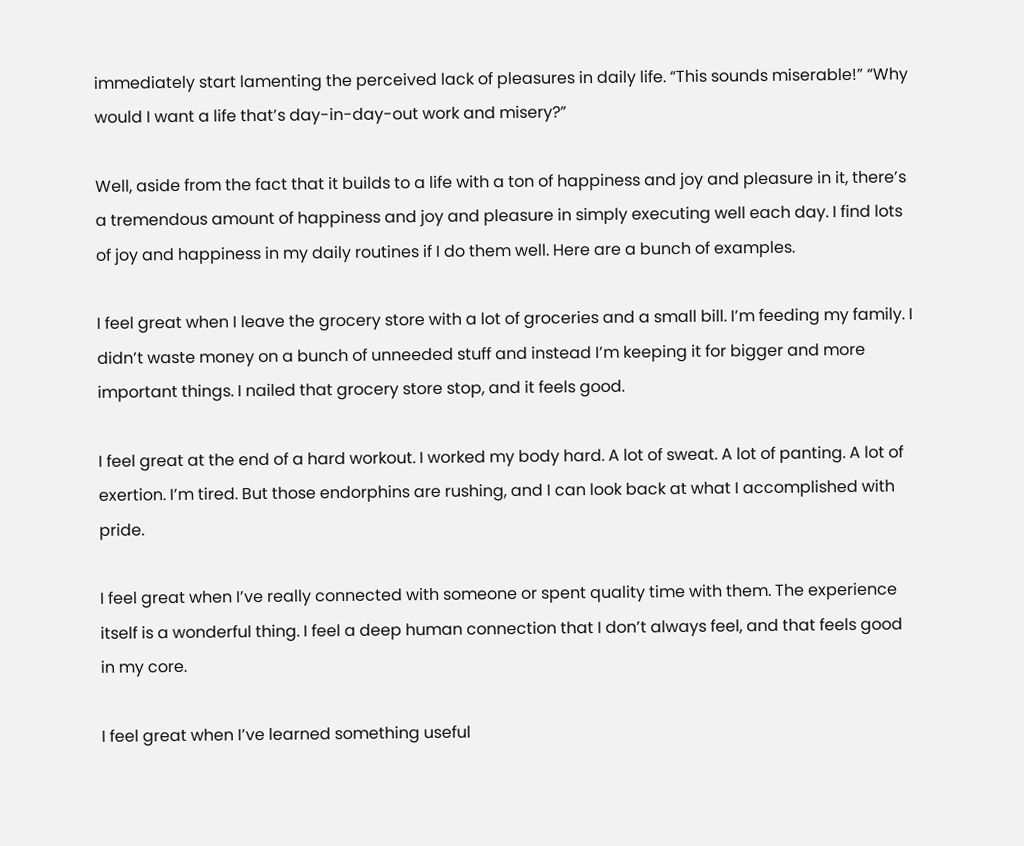immediately start lamenting the perceived lack of pleasures in daily life. “This sounds miserable!” “Why would I want a life that’s day-in-day-out work and misery?”

Well, aside from the fact that it builds to a life with a ton of happiness and joy and pleasure in it, there’s a tremendous amount of happiness and joy and pleasure in simply executing well each day. I find lots of joy and happiness in my daily routines if I do them well. Here are a bunch of examples.

I feel great when I leave the grocery store with a lot of groceries and a small bill. I’m feeding my family. I didn’t waste money on a bunch of unneeded stuff and instead I’m keeping it for bigger and more important things. I nailed that grocery store stop, and it feels good.

I feel great at the end of a hard workout. I worked my body hard. A lot of sweat. A lot of panting. A lot of exertion. I’m tired. But those endorphins are rushing, and I can look back at what I accomplished with pride.

I feel great when I’ve really connected with someone or spent quality time with them. The experience itself is a wonderful thing. I feel a deep human connection that I don’t always feel, and that feels good in my core.

I feel great when I’ve learned something useful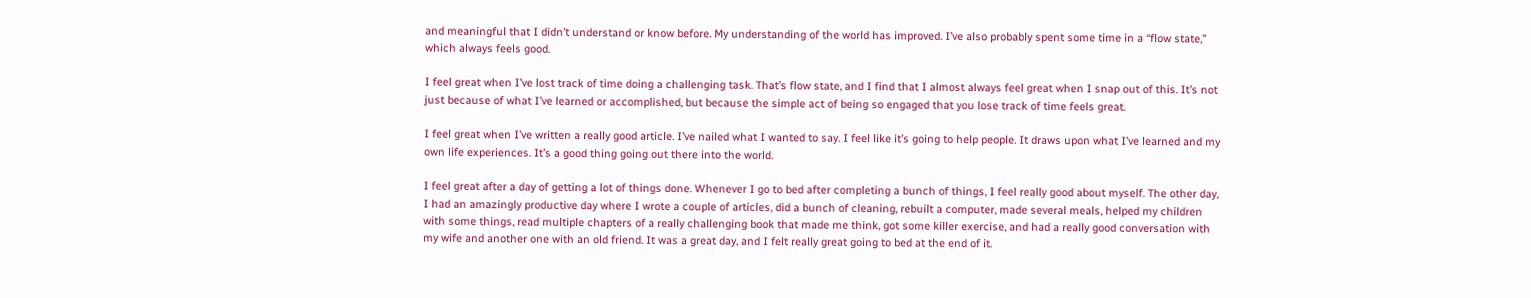and meaningful that I didn’t understand or know before. My understanding of the world has improved. I’ve also probably spent some time in a “flow state,” which always feels good.

I feel great when I’ve lost track of time doing a challenging task. That’s flow state, and I find that I almost always feel great when I snap out of this. It’s not just because of what I’ve learned or accomplished, but because the simple act of being so engaged that you lose track of time feels great.

I feel great when I’ve written a really good article. I’ve nailed what I wanted to say. I feel like it’s going to help people. It draws upon what I’ve learned and my own life experiences. It’s a good thing going out there into the world.

I feel great after a day of getting a lot of things done. Whenever I go to bed after completing a bunch of things, I feel really good about myself. The other day, I had an amazingly productive day where I wrote a couple of articles, did a bunch of cleaning, rebuilt a computer, made several meals, helped my children with some things, read multiple chapters of a really challenging book that made me think, got some killer exercise, and had a really good conversation with my wife and another one with an old friend. It was a great day, and I felt really great going to bed at the end of it.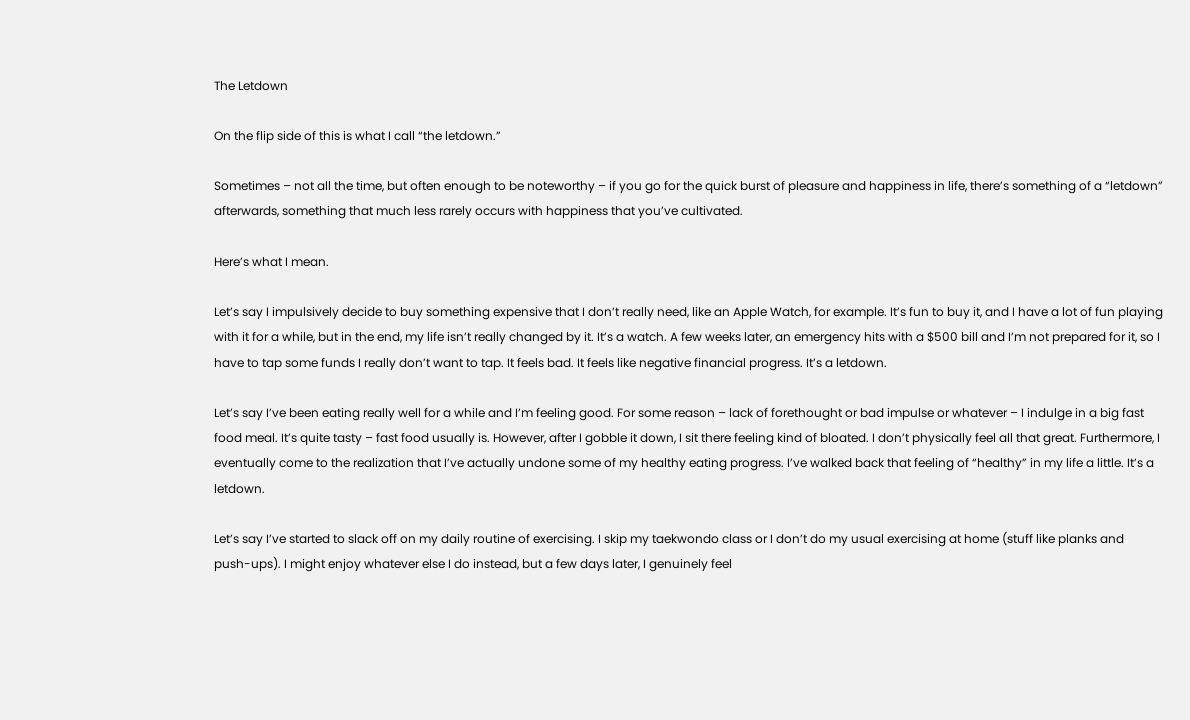The Letdown

On the flip side of this is what I call “the letdown.”

Sometimes – not all the time, but often enough to be noteworthy – if you go for the quick burst of pleasure and happiness in life, there’s something of a “letdown” afterwards, something that much less rarely occurs with happiness that you’ve cultivated.

Here’s what I mean.

Let’s say I impulsively decide to buy something expensive that I don’t really need, like an Apple Watch, for example. It’s fun to buy it, and I have a lot of fun playing with it for a while, but in the end, my life isn’t really changed by it. It’s a watch. A few weeks later, an emergency hits with a $500 bill and I’m not prepared for it, so I have to tap some funds I really don’t want to tap. It feels bad. It feels like negative financial progress. It’s a letdown.

Let’s say I’ve been eating really well for a while and I’m feeling good. For some reason – lack of forethought or bad impulse or whatever – I indulge in a big fast food meal. It’s quite tasty – fast food usually is. However, after I gobble it down, I sit there feeling kind of bloated. I don’t physically feel all that great. Furthermore, I eventually come to the realization that I’ve actually undone some of my healthy eating progress. I’ve walked back that feeling of “healthy” in my life a little. It’s a letdown.

Let’s say I’ve started to slack off on my daily routine of exercising. I skip my taekwondo class or I don’t do my usual exercising at home (stuff like planks and push-ups). I might enjoy whatever else I do instead, but a few days later, I genuinely feel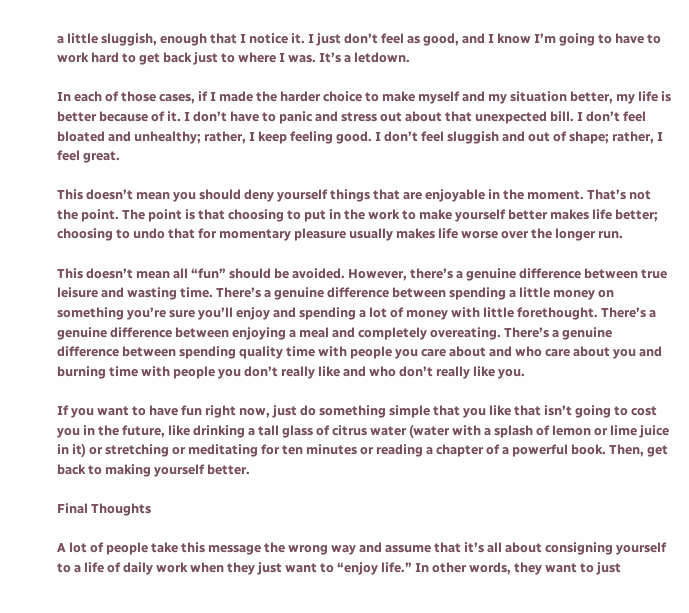a little sluggish, enough that I notice it. I just don’t feel as good, and I know I’m going to have to work hard to get back just to where I was. It’s a letdown.

In each of those cases, if I made the harder choice to make myself and my situation better, my life is better because of it. I don’t have to panic and stress out about that unexpected bill. I don’t feel bloated and unhealthy; rather, I keep feeling good. I don’t feel sluggish and out of shape; rather, I feel great.

This doesn’t mean you should deny yourself things that are enjoyable in the moment. That’s not the point. The point is that choosing to put in the work to make yourself better makes life better; choosing to undo that for momentary pleasure usually makes life worse over the longer run.

This doesn’t mean all “fun” should be avoided. However, there’s a genuine difference between true leisure and wasting time. There’s a genuine difference between spending a little money on something you’re sure you’ll enjoy and spending a lot of money with little forethought. There’s a genuine difference between enjoying a meal and completely overeating. There’s a genuine difference between spending quality time with people you care about and who care about you and burning time with people you don’t really like and who don’t really like you.

If you want to have fun right now, just do something simple that you like that isn’t going to cost you in the future, like drinking a tall glass of citrus water (water with a splash of lemon or lime juice in it) or stretching or meditating for ten minutes or reading a chapter of a powerful book. Then, get back to making yourself better.

Final Thoughts

A lot of people take this message the wrong way and assume that it’s all about consigning yourself to a life of daily work when they just want to “enjoy life.” In other words, they want to just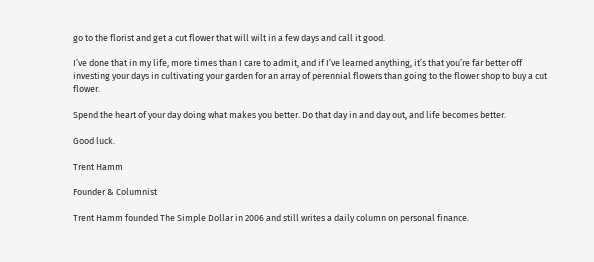go to the florist and get a cut flower that will wilt in a few days and call it good.

I’ve done that in my life, more times than I care to admit, and if I’ve learned anything, it’s that you’re far better off investing your days in cultivating your garden for an array of perennial flowers than going to the flower shop to buy a cut flower.

Spend the heart of your day doing what makes you better. Do that day in and day out, and life becomes better.

Good luck.

Trent Hamm

Founder & Columnist

Trent Hamm founded The Simple Dollar in 2006 and still writes a daily column on personal finance.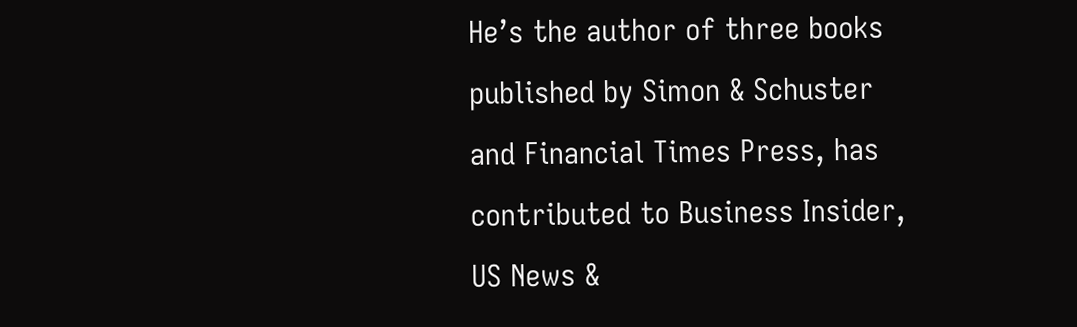He’s the author of three books published by Simon & Schuster and Financial Times Press, has contributed to Business Insider, US News &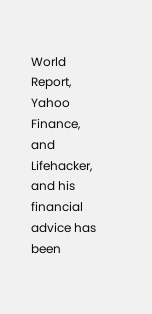World Report, Yahoo Finance, and Lifehacker, and his financial advice has been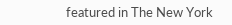featured in The New York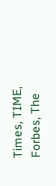Times, TIME, Forbes, The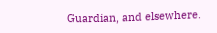Guardian, and elsewhere.